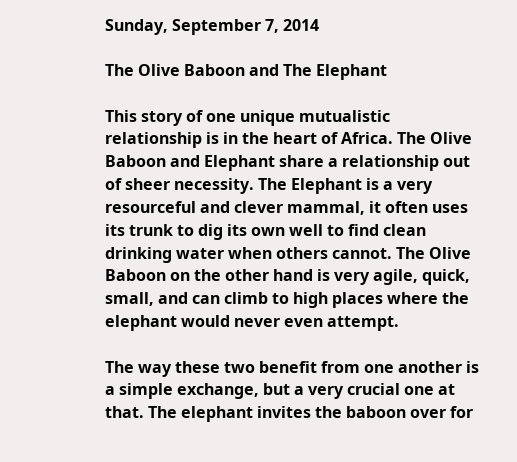Sunday, September 7, 2014

The Olive Baboon and The Elephant

This story of one unique mutualistic relationship is in the heart of Africa. The Olive Baboon and Elephant share a relationship out of sheer necessity. The Elephant is a very resourceful and clever mammal, it often uses its trunk to dig its own well to find clean drinking water when others cannot. The Olive Baboon on the other hand is very agile, quick, small, and can climb to high places where the elephant would never even attempt.

The way these two benefit from one another is a simple exchange, but a very crucial one at that. The elephant invites the baboon over for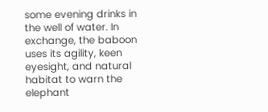some evening drinks in the well of water. In exchange, the baboon uses its agility, keen eyesight, and natural habitat to warn the elephant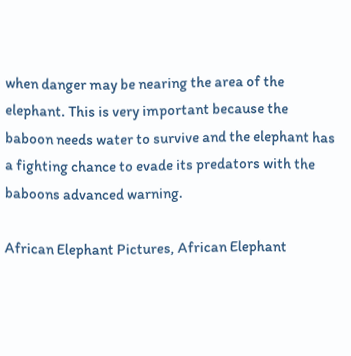when danger may be nearing the area of the elephant. This is very important because the baboon needs water to survive and the elephant has a fighting chance to evade its predators with the baboons advanced warning.

African Elephant Pictures, African Elephant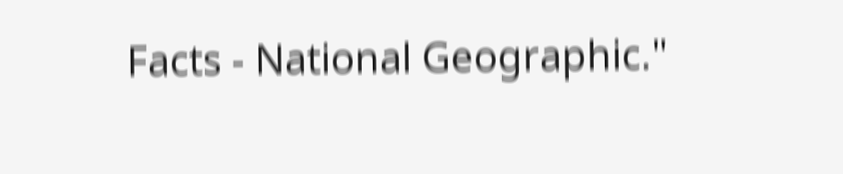Facts - National Geographic."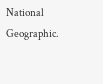National Geographic.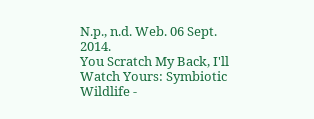N.p., n.d. Web. 06 Sept. 2014.
You Scratch My Back, I'll Watch Yours: Symbiotic Wildlife -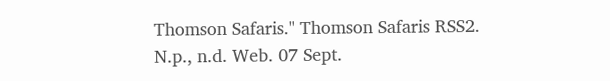Thomson Safaris." Thomson Safaris RSS2. N.p., n.d. Web. 07 Sept.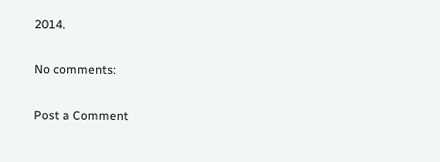2014.

No comments:

Post a Comment